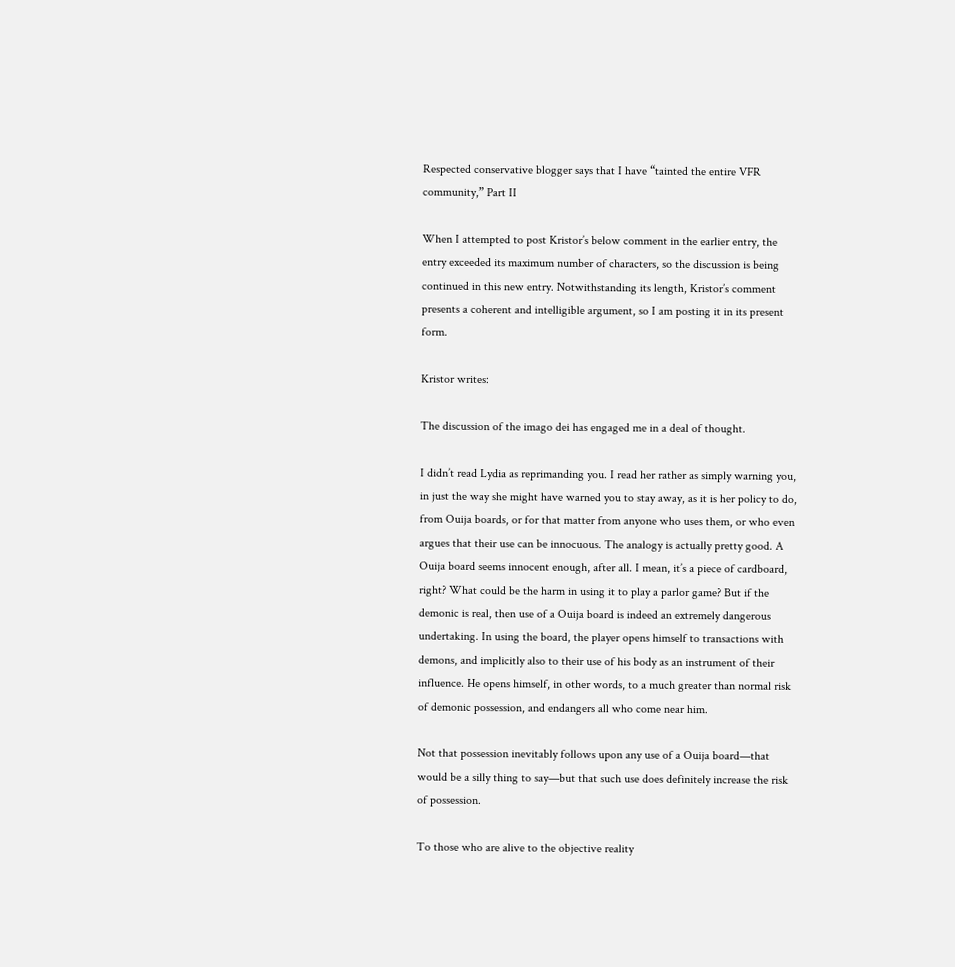Respected conservative blogger says that I have “tainted the entire VFR community,” Part II

When I attempted to post Kristor’s below comment in the earlier entry, the entry exceeded its maximum number of characters, so the discussion is being continued in this new entry. Notwithstanding its length, Kristor’s comment presents a coherent and intelligible argument, so I am posting it in its present form.

Kristor writes:

The discussion of the imago dei has engaged me in a deal of thought.

I didn’t read Lydia as reprimanding you. I read her rather as simply warning you, in just the way she might have warned you to stay away, as it is her policy to do, from Ouija boards, or for that matter from anyone who uses them, or who even argues that their use can be innocuous. The analogy is actually pretty good. A Ouija board seems innocent enough, after all. I mean, it’s a piece of cardboard, right? What could be the harm in using it to play a parlor game? But if the demonic is real, then use of a Ouija board is indeed an extremely dangerous undertaking. In using the board, the player opens himself to transactions with demons, and implicitly also to their use of his body as an instrument of their influence. He opens himself, in other words, to a much greater than normal risk of demonic possession, and endangers all who come near him.

Not that possession inevitably follows upon any use of a Ouija board—that would be a silly thing to say—but that such use does definitely increase the risk of possession.

To those who are alive to the objective reality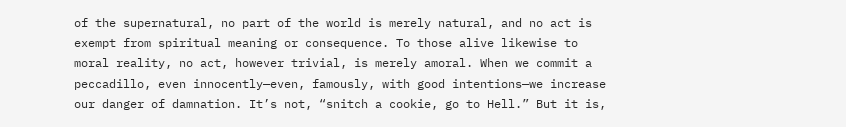of the supernatural, no part of the world is merely natural, and no act is exempt from spiritual meaning or consequence. To those alive likewise to moral reality, no act, however trivial, is merely amoral. When we commit a peccadillo, even innocently—even, famously, with good intentions—we increase our danger of damnation. It’s not, “snitch a cookie, go to Hell.” But it is,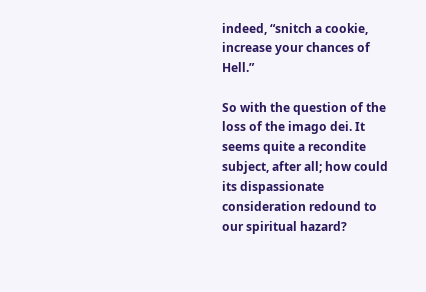indeed, “snitch a cookie, increase your chances of Hell.”

So with the question of the loss of the imago dei. It seems quite a recondite subject, after all; how could its dispassionate consideration redound to our spiritual hazard?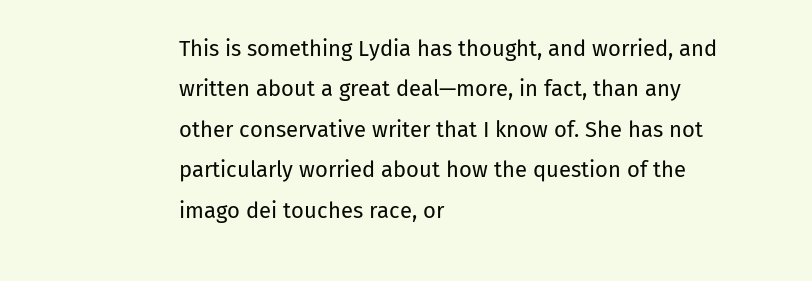This is something Lydia has thought, and worried, and written about a great deal—more, in fact, than any other conservative writer that I know of. She has not particularly worried about how the question of the imago dei touches race, or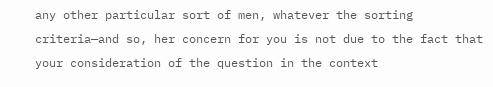any other particular sort of men, whatever the sorting criteria—and so, her concern for you is not due to the fact that your consideration of the question in the context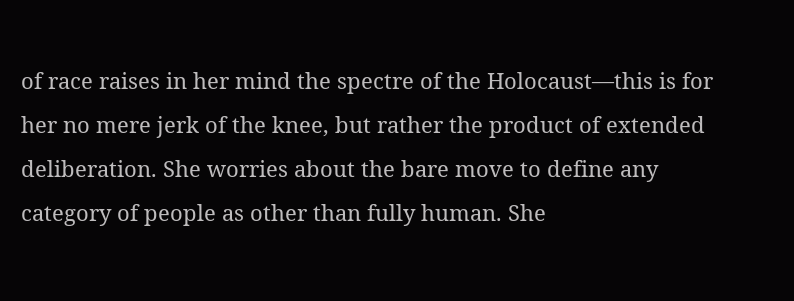of race raises in her mind the spectre of the Holocaust—this is for her no mere jerk of the knee, but rather the product of extended deliberation. She worries about the bare move to define any category of people as other than fully human. She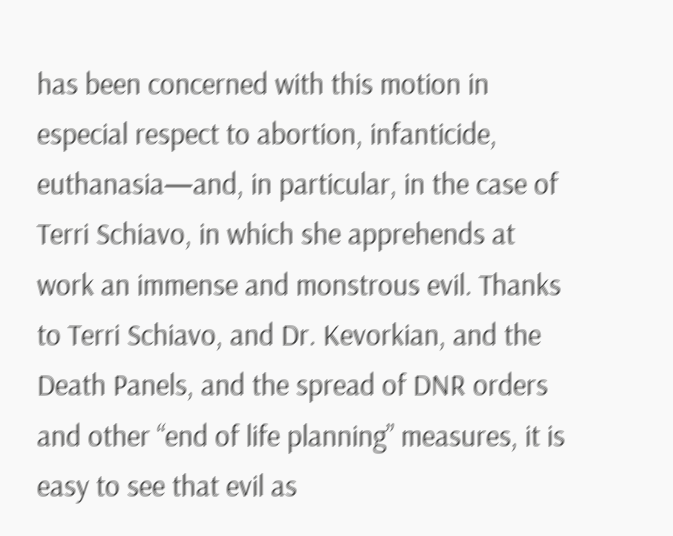has been concerned with this motion in especial respect to abortion, infanticide, euthanasia—and, in particular, in the case of Terri Schiavo, in which she apprehends at work an immense and monstrous evil. Thanks to Terri Schiavo, and Dr. Kevorkian, and the Death Panels, and the spread of DNR orders and other “end of life planning” measures, it is easy to see that evil as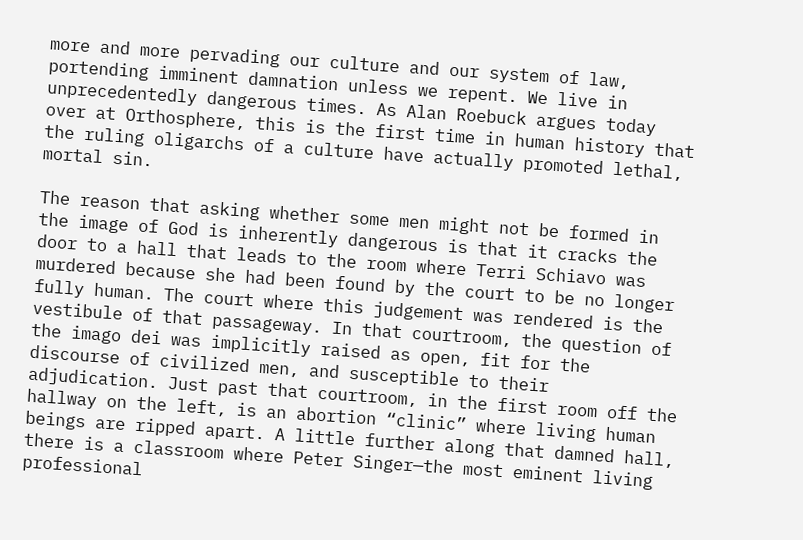more and more pervading our culture and our system of law, portending imminent damnation unless we repent. We live in unprecedentedly dangerous times. As Alan Roebuck argues today over at Orthosphere, this is the first time in human history that the ruling oligarchs of a culture have actually promoted lethal, mortal sin.

The reason that asking whether some men might not be formed in the image of God is inherently dangerous is that it cracks the door to a hall that leads to the room where Terri Schiavo was murdered because she had been found by the court to be no longer fully human. The court where this judgement was rendered is the vestibule of that passageway. In that courtroom, the question of the imago dei was implicitly raised as open, fit for the discourse of civilized men, and susceptible to their adjudication. Just past that courtroom, in the first room off the hallway on the left, is an abortion “clinic” where living human beings are ripped apart. A little further along that damned hall, there is a classroom where Peter Singer—the most eminent living professional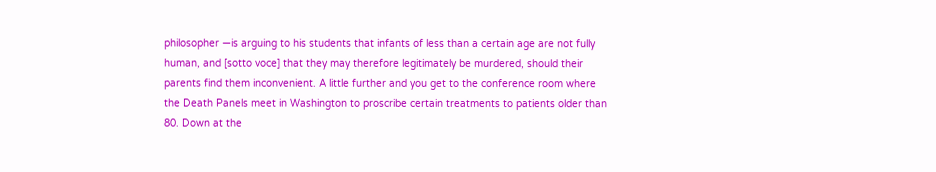philosopher —is arguing to his students that infants of less than a certain age are not fully human, and [sotto voce] that they may therefore legitimately be murdered, should their parents find them inconvenient. A little further and you get to the conference room where the Death Panels meet in Washington to proscribe certain treatments to patients older than 80. Down at the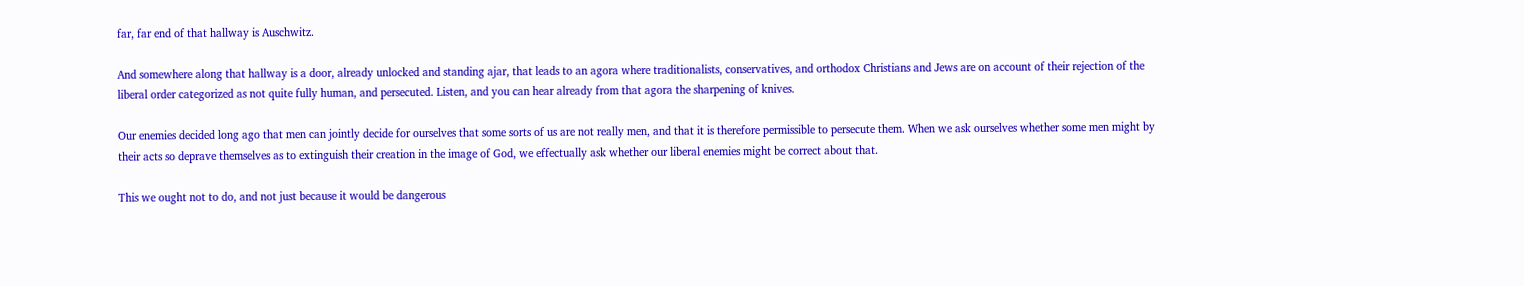far, far end of that hallway is Auschwitz.

And somewhere along that hallway is a door, already unlocked and standing ajar, that leads to an agora where traditionalists, conservatives, and orthodox Christians and Jews are on account of their rejection of the liberal order categorized as not quite fully human, and persecuted. Listen, and you can hear already from that agora the sharpening of knives.

Our enemies decided long ago that men can jointly decide for ourselves that some sorts of us are not really men, and that it is therefore permissible to persecute them. When we ask ourselves whether some men might by their acts so deprave themselves as to extinguish their creation in the image of God, we effectually ask whether our liberal enemies might be correct about that.

This we ought not to do, and not just because it would be dangerous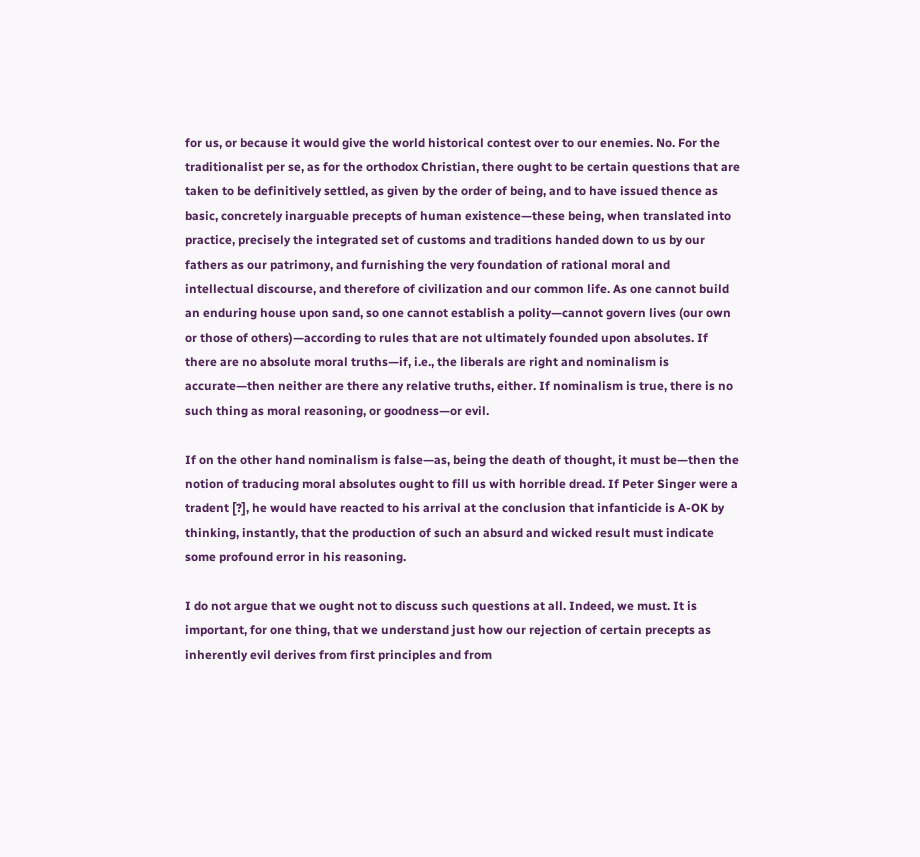for us, or because it would give the world historical contest over to our enemies. No. For the traditionalist per se, as for the orthodox Christian, there ought to be certain questions that are taken to be definitively settled, as given by the order of being, and to have issued thence as basic, concretely inarguable precepts of human existence—these being, when translated into practice, precisely the integrated set of customs and traditions handed down to us by our fathers as our patrimony, and furnishing the very foundation of rational moral and intellectual discourse, and therefore of civilization and our common life. As one cannot build an enduring house upon sand, so one cannot establish a polity—cannot govern lives (our own or those of others)—according to rules that are not ultimately founded upon absolutes. If there are no absolute moral truths—if, i.e., the liberals are right and nominalism is accurate—then neither are there any relative truths, either. If nominalism is true, there is no such thing as moral reasoning, or goodness—or evil.

If on the other hand nominalism is false—as, being the death of thought, it must be—then the notion of traducing moral absolutes ought to fill us with horrible dread. If Peter Singer were a tradent [?], he would have reacted to his arrival at the conclusion that infanticide is A-OK by thinking, instantly, that the production of such an absurd and wicked result must indicate some profound error in his reasoning.

I do not argue that we ought not to discuss such questions at all. Indeed, we must. It is important, for one thing, that we understand just how our rejection of certain precepts as inherently evil derives from first principles and from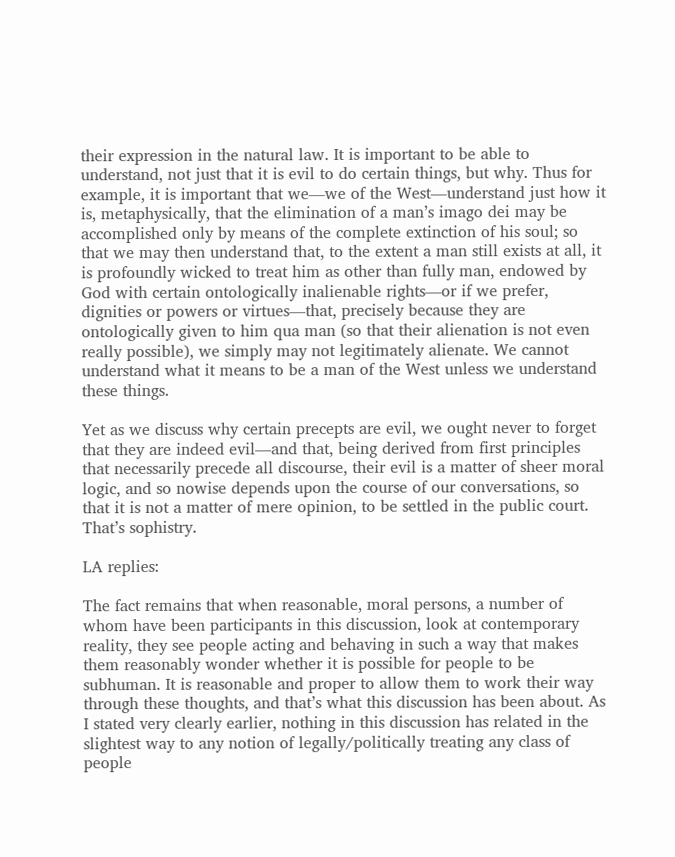their expression in the natural law. It is important to be able to understand, not just that it is evil to do certain things, but why. Thus for example, it is important that we—we of the West—understand just how it is, metaphysically, that the elimination of a man’s imago dei may be accomplished only by means of the complete extinction of his soul; so that we may then understand that, to the extent a man still exists at all, it is profoundly wicked to treat him as other than fully man, endowed by God with certain ontologically inalienable rights—or if we prefer, dignities or powers or virtues—that, precisely because they are ontologically given to him qua man (so that their alienation is not even really possible), we simply may not legitimately alienate. We cannot understand what it means to be a man of the West unless we understand these things.

Yet as we discuss why certain precepts are evil, we ought never to forget that they are indeed evil—and that, being derived from first principles that necessarily precede all discourse, their evil is a matter of sheer moral logic, and so nowise depends upon the course of our conversations, so that it is not a matter of mere opinion, to be settled in the public court. That’s sophistry.

LA replies:

The fact remains that when reasonable, moral persons, a number of whom have been participants in this discussion, look at contemporary reality, they see people acting and behaving in such a way that makes them reasonably wonder whether it is possible for people to be subhuman. It is reasonable and proper to allow them to work their way through these thoughts, and that’s what this discussion has been about. As I stated very clearly earlier, nothing in this discussion has related in the slightest way to any notion of legally/politically treating any class of people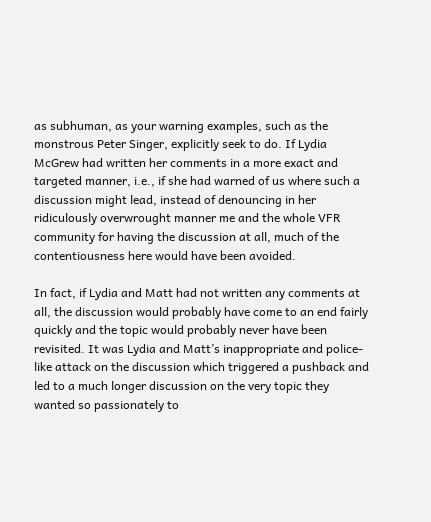as subhuman, as your warning examples, such as the monstrous Peter Singer, explicitly seek to do. If Lydia McGrew had written her comments in a more exact and targeted manner, i.e., if she had warned of us where such a discussion might lead, instead of denouncing in her ridiculously overwrought manner me and the whole VFR community for having the discussion at all, much of the contentiousness here would have been avoided.

In fact, if Lydia and Matt had not written any comments at all, the discussion would probably have come to an end fairly quickly and the topic would probably never have been revisited. It was Lydia and Matt’s inappropriate and police-like attack on the discussion which triggered a pushback and led to a much longer discussion on the very topic they wanted so passionately to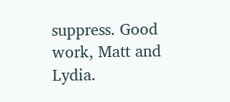suppress. Good work, Matt and Lydia.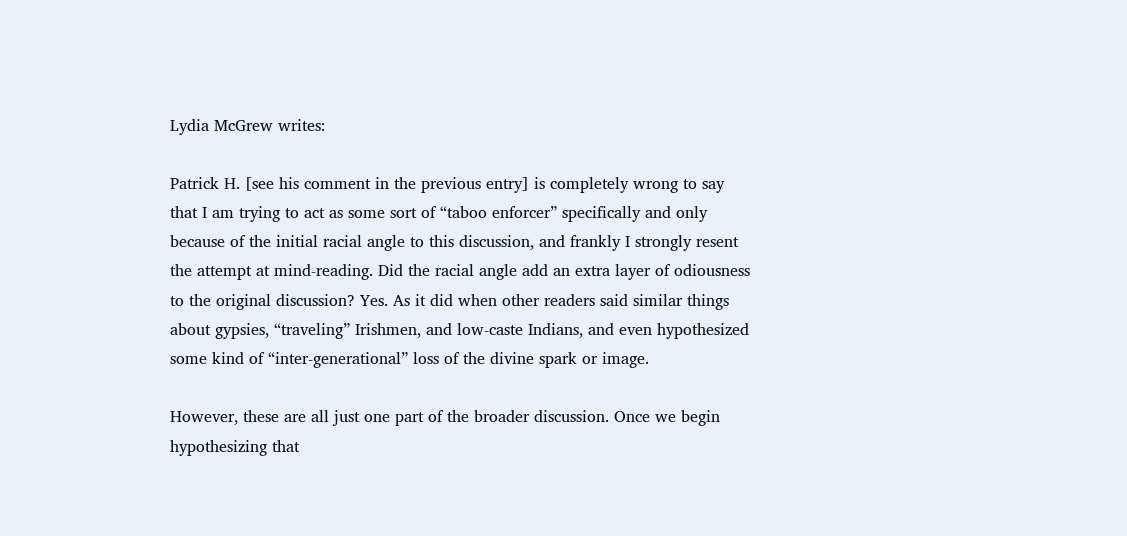Lydia McGrew writes:

Patrick H. [see his comment in the previous entry] is completely wrong to say that I am trying to act as some sort of “taboo enforcer” specifically and only because of the initial racial angle to this discussion, and frankly I strongly resent the attempt at mind-reading. Did the racial angle add an extra layer of odiousness to the original discussion? Yes. As it did when other readers said similar things about gypsies, “traveling” Irishmen, and low-caste Indians, and even hypothesized some kind of “inter-generational” loss of the divine spark or image.

However, these are all just one part of the broader discussion. Once we begin hypothesizing that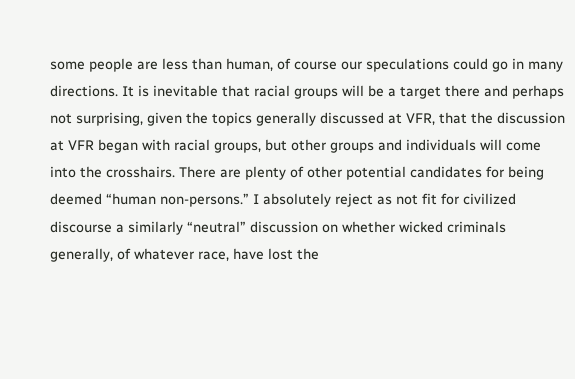some people are less than human, of course our speculations could go in many directions. It is inevitable that racial groups will be a target there and perhaps not surprising, given the topics generally discussed at VFR, that the discussion at VFR began with racial groups, but other groups and individuals will come into the crosshairs. There are plenty of other potential candidates for being deemed “human non-persons.” I absolutely reject as not fit for civilized discourse a similarly “neutral” discussion on whether wicked criminals generally, of whatever race, have lost the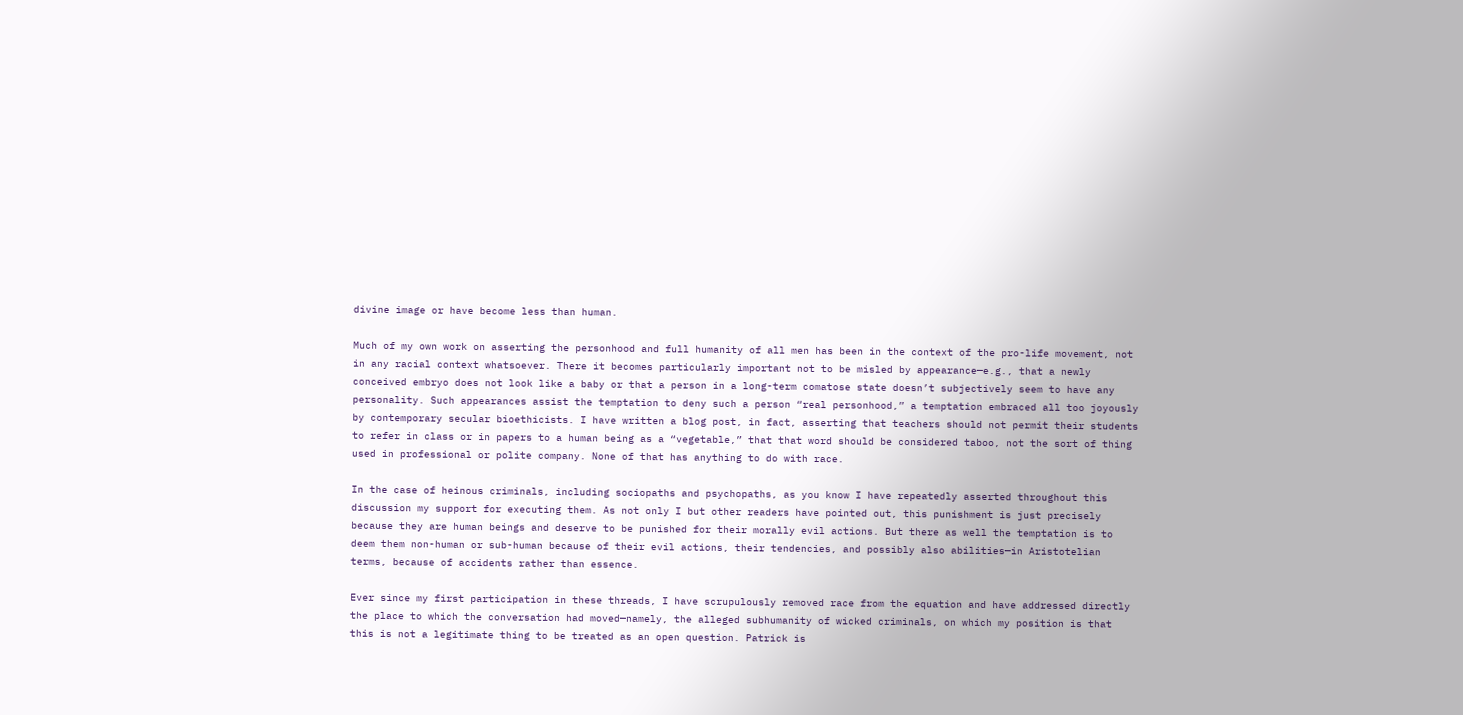divine image or have become less than human.

Much of my own work on asserting the personhood and full humanity of all men has been in the context of the pro-life movement, not in any racial context whatsoever. There it becomes particularly important not to be misled by appearance—e.g., that a newly conceived embryo does not look like a baby or that a person in a long-term comatose state doesn’t subjectively seem to have any personality. Such appearances assist the temptation to deny such a person “real personhood,” a temptation embraced all too joyously by contemporary secular bioethicists. I have written a blog post, in fact, asserting that teachers should not permit their students to refer in class or in papers to a human being as a “vegetable,” that that word should be considered taboo, not the sort of thing used in professional or polite company. None of that has anything to do with race.

In the case of heinous criminals, including sociopaths and psychopaths, as you know I have repeatedly asserted throughout this discussion my support for executing them. As not only I but other readers have pointed out, this punishment is just precisely because they are human beings and deserve to be punished for their morally evil actions. But there as well the temptation is to deem them non-human or sub-human because of their evil actions, their tendencies, and possibly also abilities—in Aristotelian terms, because of accidents rather than essence.

Ever since my first participation in these threads, I have scrupulously removed race from the equation and have addressed directly the place to which the conversation had moved—namely, the alleged subhumanity of wicked criminals, on which my position is that this is not a legitimate thing to be treated as an open question. Patrick is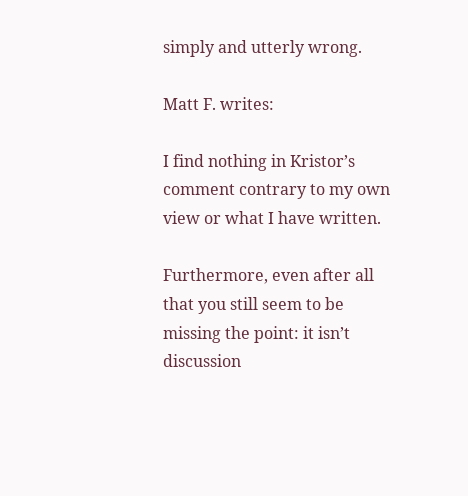simply and utterly wrong.

Matt F. writes:

I find nothing in Kristor’s comment contrary to my own view or what I have written.

Furthermore, even after all that you still seem to be missing the point: it isn’t discussion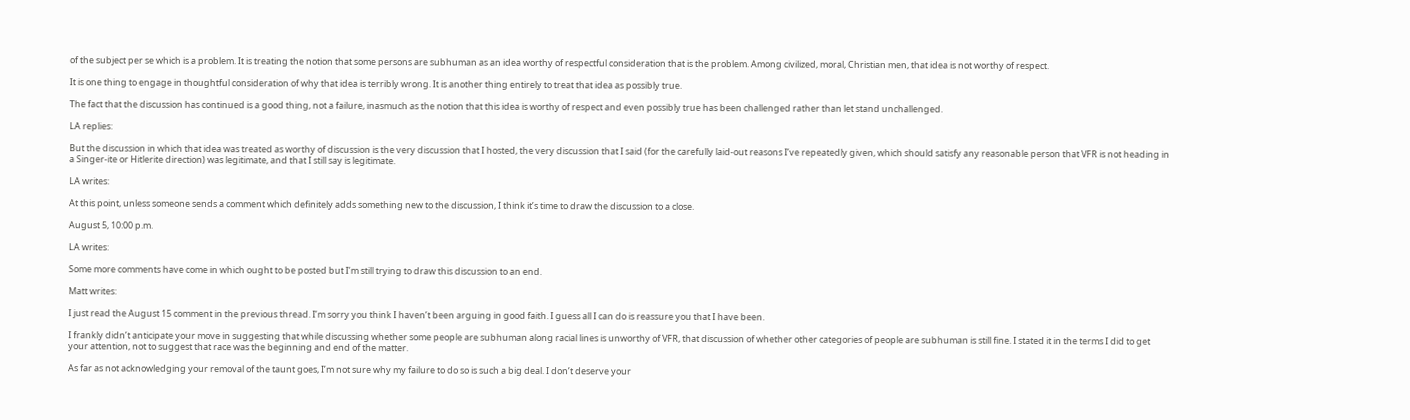of the subject per se which is a problem. It is treating the notion that some persons are subhuman as an idea worthy of respectful consideration that is the problem. Among civilized, moral, Christian men, that idea is not worthy of respect.

It is one thing to engage in thoughtful consideration of why that idea is terribly wrong. It is another thing entirely to treat that idea as possibly true.

The fact that the discussion has continued is a good thing, not a failure, inasmuch as the notion that this idea is worthy of respect and even possibly true has been challenged rather than let stand unchallenged.

LA replies:

But the discussion in which that idea was treated as worthy of discussion is the very discussion that I hosted, the very discussion that I said (for the carefully laid-out reasons I’ve repeatedly given, which should satisfy any reasonable person that VFR is not heading in a Singer-ite or Hitlerite direction) was legitimate, and that I still say is legitimate.

LA writes:

At this point, unless someone sends a comment which definitely adds something new to the discussion, I think it’s time to draw the discussion to a close.

August 5, 10:00 p.m.

LA writes:

Some more comments have come in which ought to be posted but I’m still trying to draw this discussion to an end.

Matt writes:

I just read the August 15 comment in the previous thread. I’m sorry you think I haven’t been arguing in good faith. I guess all I can do is reassure you that I have been.

I frankly didn’t anticipate your move in suggesting that while discussing whether some people are subhuman along racial lines is unworthy of VFR, that discussion of whether other categories of people are subhuman is still fine. I stated it in the terms I did to get your attention, not to suggest that race was the beginning and end of the matter.

As far as not acknowledging your removal of the taunt goes, I’m not sure why my failure to do so is such a big deal. I don’t deserve your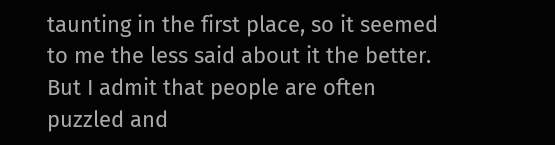taunting in the first place, so it seemed to me the less said about it the better. But I admit that people are often puzzled and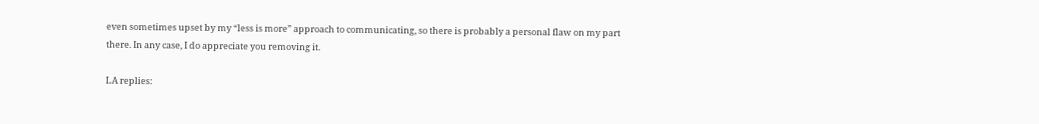even sometimes upset by my “less is more” approach to communicating, so there is probably a personal flaw on my part there. In any case, I do appreciate you removing it.

LA replies: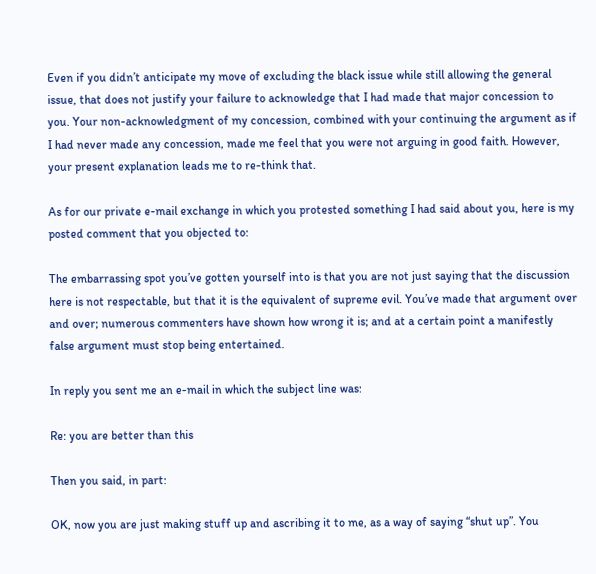Even if you didn’t anticipate my move of excluding the black issue while still allowing the general issue, that does not justify your failure to acknowledge that I had made that major concession to you. Your non-acknowledgment of my concession, combined with your continuing the argument as if I had never made any concession, made me feel that you were not arguing in good faith. However, your present explanation leads me to re-think that.

As for our private e-mail exchange in which you protested something I had said about you, here is my posted comment that you objected to:

The embarrassing spot you’ve gotten yourself into is that you are not just saying that the discussion here is not respectable, but that it is the equivalent of supreme evil. You’ve made that argument over and over; numerous commenters have shown how wrong it is; and at a certain point a manifestly false argument must stop being entertained.

In reply you sent me an e-mail in which the subject line was:

Re: you are better than this

Then you said, in part:

OK, now you are just making stuff up and ascribing it to me, as a way of saying “shut up”. You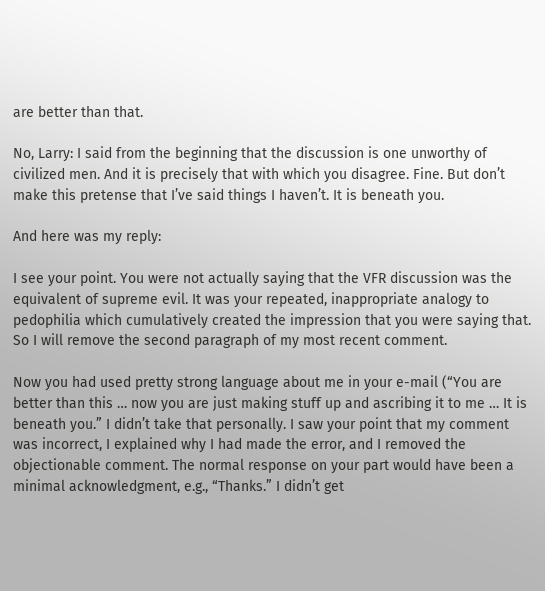are better than that.

No, Larry: I said from the beginning that the discussion is one unworthy of civilized men. And it is precisely that with which you disagree. Fine. But don’t make this pretense that I’ve said things I haven’t. It is beneath you.

And here was my reply:

I see your point. You were not actually saying that the VFR discussion was the equivalent of supreme evil. It was your repeated, inappropriate analogy to pedophilia which cumulatively created the impression that you were saying that. So I will remove the second paragraph of my most recent comment.

Now you had used pretty strong language about me in your e-mail (“You are better than this … now you are just making stuff up and ascribing it to me … It is beneath you.” I didn’t take that personally. I saw your point that my comment was incorrect, I explained why I had made the error, and I removed the objectionable comment. The normal response on your part would have been a minimal acknowledgment, e.g., “Thanks.” I didn’t get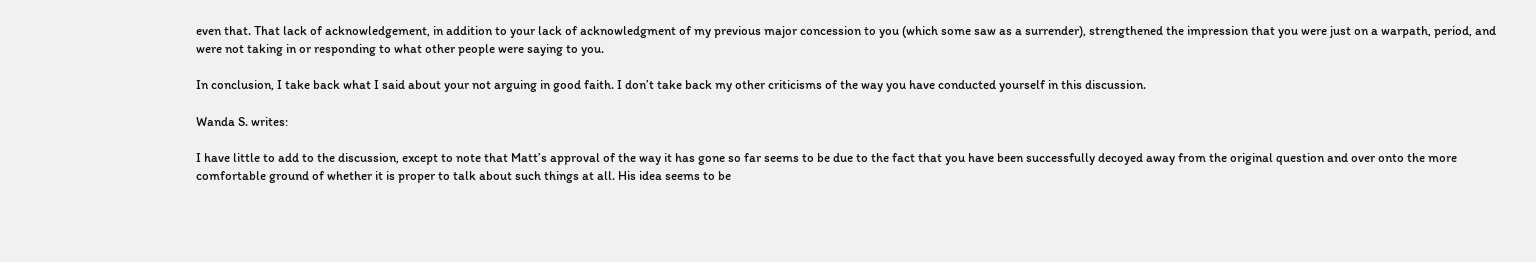even that. That lack of acknowledgement, in addition to your lack of acknowledgment of my previous major concession to you (which some saw as a surrender), strengthened the impression that you were just on a warpath, period, and were not taking in or responding to what other people were saying to you.

In conclusion, I take back what I said about your not arguing in good faith. I don’t take back my other criticisms of the way you have conducted yourself in this discussion.

Wanda S. writes:

I have little to add to the discussion, except to note that Matt’s approval of the way it has gone so far seems to be due to the fact that you have been successfully decoyed away from the original question and over onto the more comfortable ground of whether it is proper to talk about such things at all. His idea seems to be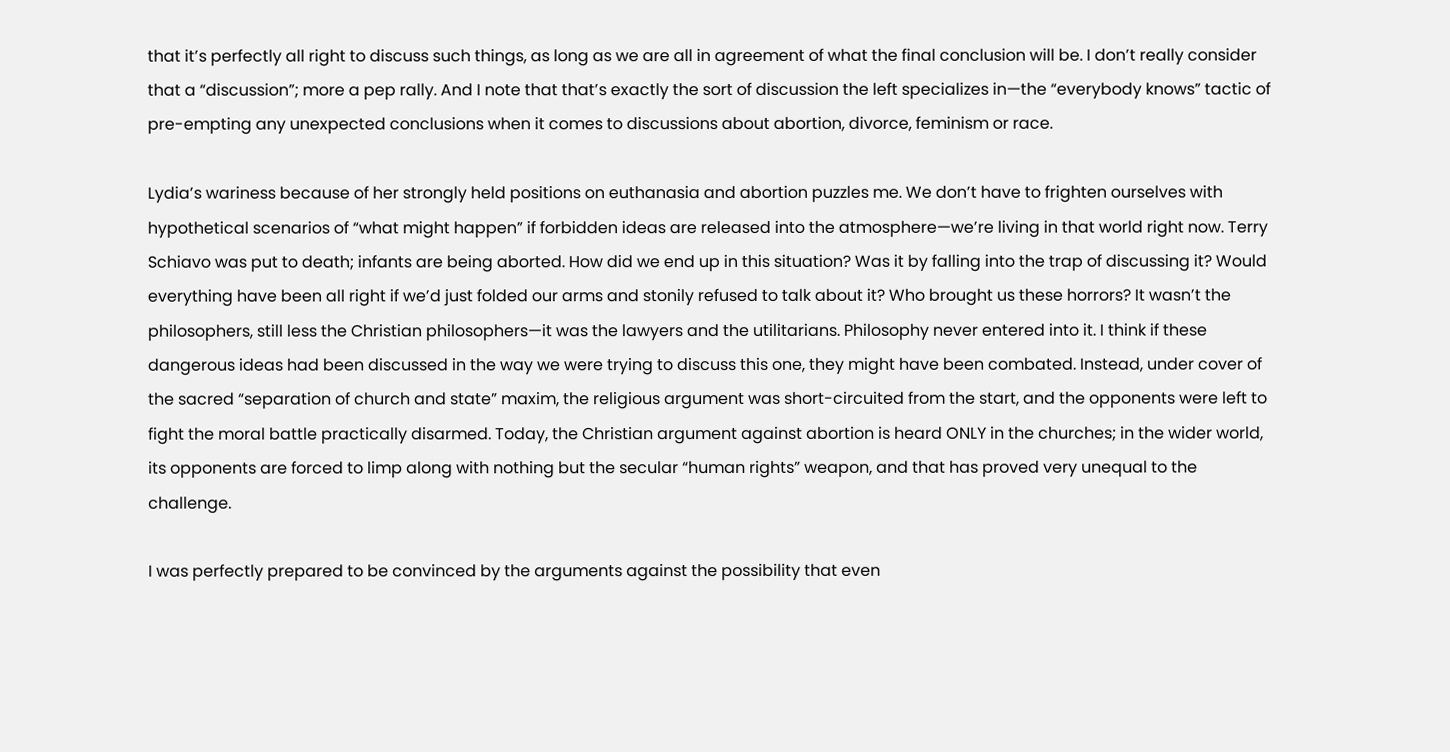that it’s perfectly all right to discuss such things, as long as we are all in agreement of what the final conclusion will be. I don’t really consider that a “discussion”; more a pep rally. And I note that that’s exactly the sort of discussion the left specializes in—the “everybody knows” tactic of pre-empting any unexpected conclusions when it comes to discussions about abortion, divorce, feminism or race.

Lydia’s wariness because of her strongly held positions on euthanasia and abortion puzzles me. We don’t have to frighten ourselves with hypothetical scenarios of “what might happen” if forbidden ideas are released into the atmosphere—we’re living in that world right now. Terry Schiavo was put to death; infants are being aborted. How did we end up in this situation? Was it by falling into the trap of discussing it? Would everything have been all right if we’d just folded our arms and stonily refused to talk about it? Who brought us these horrors? It wasn’t the philosophers, still less the Christian philosophers—it was the lawyers and the utilitarians. Philosophy never entered into it. I think if these dangerous ideas had been discussed in the way we were trying to discuss this one, they might have been combated. Instead, under cover of the sacred “separation of church and state” maxim, the religious argument was short-circuited from the start, and the opponents were left to fight the moral battle practically disarmed. Today, the Christian argument against abortion is heard ONLY in the churches; in the wider world, its opponents are forced to limp along with nothing but the secular “human rights” weapon, and that has proved very unequal to the challenge.

I was perfectly prepared to be convinced by the arguments against the possibility that even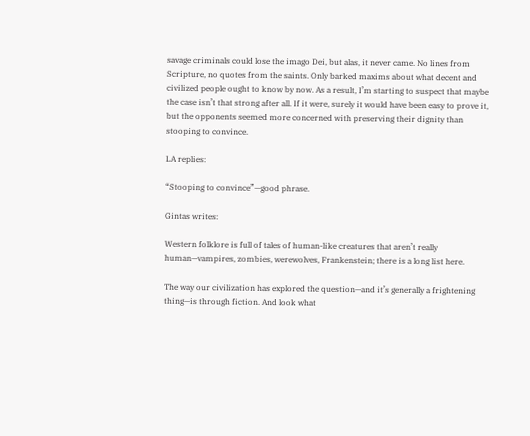savage criminals could lose the imago Dei, but alas, it never came. No lines from Scripture, no quotes from the saints. Only barked maxims about what decent and civilized people ought to know by now. As a result, I’m starting to suspect that maybe the case isn’t that strong after all. If it were, surely it would have been easy to prove it, but the opponents seemed more concerned with preserving their dignity than stooping to convince.

LA replies:

“Stooping to convince”—good phrase.

Gintas writes:

Western folklore is full of tales of human-like creatures that aren’t really human—vampires, zombies, werewolves, Frankenstein; there is a long list here.

The way our civilization has explored the question—and it’s generally a frightening thing—is through fiction. And look what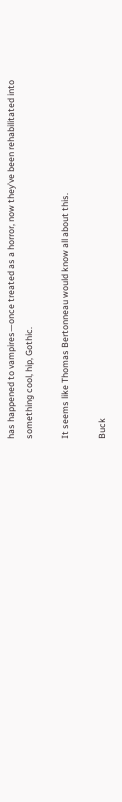has happened to vampires—once treated as a horror, now they’ve been rehabilitated into something cool, hip, Gothic.

It seems like Thomas Bertonneau would know all about this.

Buck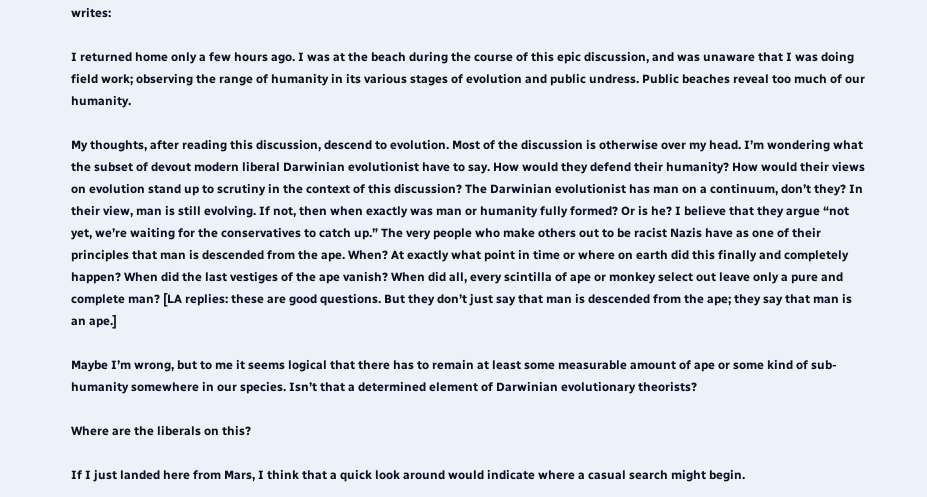writes:

I returned home only a few hours ago. I was at the beach during the course of this epic discussion, and was unaware that I was doing field work; observing the range of humanity in its various stages of evolution and public undress. Public beaches reveal too much of our humanity.

My thoughts, after reading this discussion, descend to evolution. Most of the discussion is otherwise over my head. I’m wondering what the subset of devout modern liberal Darwinian evolutionist have to say. How would they defend their humanity? How would their views on evolution stand up to scrutiny in the context of this discussion? The Darwinian evolutionist has man on a continuum, don’t they? In their view, man is still evolving. If not, then when exactly was man or humanity fully formed? Or is he? I believe that they argue “not yet, we’re waiting for the conservatives to catch up.” The very people who make others out to be racist Nazis have as one of their principles that man is descended from the ape. When? At exactly what point in time or where on earth did this finally and completely happen? When did the last vestiges of the ape vanish? When did all, every scintilla of ape or monkey select out leave only a pure and complete man? [LA replies: these are good questions. But they don’t just say that man is descended from the ape; they say that man is an ape.]

Maybe I’m wrong, but to me it seems logical that there has to remain at least some measurable amount of ape or some kind of sub-humanity somewhere in our species. Isn’t that a determined element of Darwinian evolutionary theorists?

Where are the liberals on this?

If I just landed here from Mars, I think that a quick look around would indicate where a casual search might begin.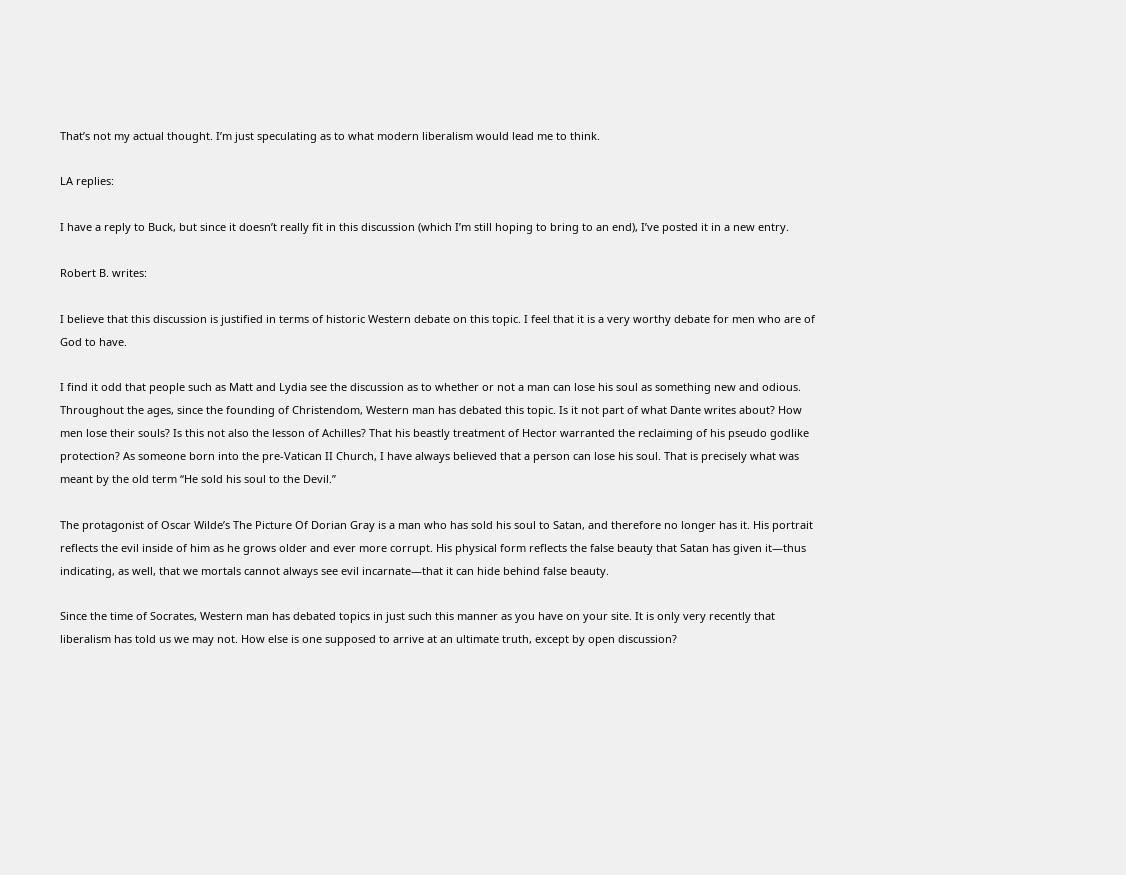That’s not my actual thought. I’m just speculating as to what modern liberalism would lead me to think.

LA replies:

I have a reply to Buck, but since it doesn’t really fit in this discussion (which I’m still hoping to bring to an end), I’ve posted it in a new entry.

Robert B. writes:

I believe that this discussion is justified in terms of historic Western debate on this topic. I feel that it is a very worthy debate for men who are of God to have.

I find it odd that people such as Matt and Lydia see the discussion as to whether or not a man can lose his soul as something new and odious. Throughout the ages, since the founding of Christendom, Western man has debated this topic. Is it not part of what Dante writes about? How men lose their souls? Is this not also the lesson of Achilles? That his beastly treatment of Hector warranted the reclaiming of his pseudo godlike protection? As someone born into the pre-Vatican II Church, I have always believed that a person can lose his soul. That is precisely what was meant by the old term “He sold his soul to the Devil.”

The protagonist of Oscar Wilde’s The Picture Of Dorian Gray is a man who has sold his soul to Satan, and therefore no longer has it. His portrait reflects the evil inside of him as he grows older and ever more corrupt. His physical form reflects the false beauty that Satan has given it—thus indicating, as well, that we mortals cannot always see evil incarnate—that it can hide behind false beauty.

Since the time of Socrates, Western man has debated topics in just such this manner as you have on your site. It is only very recently that liberalism has told us we may not. How else is one supposed to arrive at an ultimate truth, except by open discussion?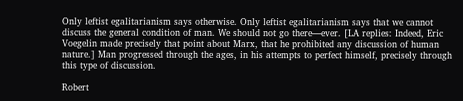Only leftist egalitarianism says otherwise. Only leftist egalitarianism says that we cannot discuss the general condition of man. We should not go there—ever. [LA replies: Indeed, Eric Voegelin made precisely that point about Marx, that he prohibited any discussion of human nature.] Man progressed through the ages, in his attempts to perfect himself, precisely through this type of discussion.

Robert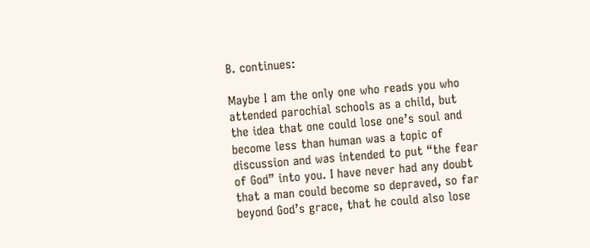B. continues:

Maybe I am the only one who reads you who attended parochial schools as a child, but the idea that one could lose one’s soul and become less than human was a topic of discussion and was intended to put “the fear of God” into you. I have never had any doubt that a man could become so depraved, so far beyond God’s grace, that he could also lose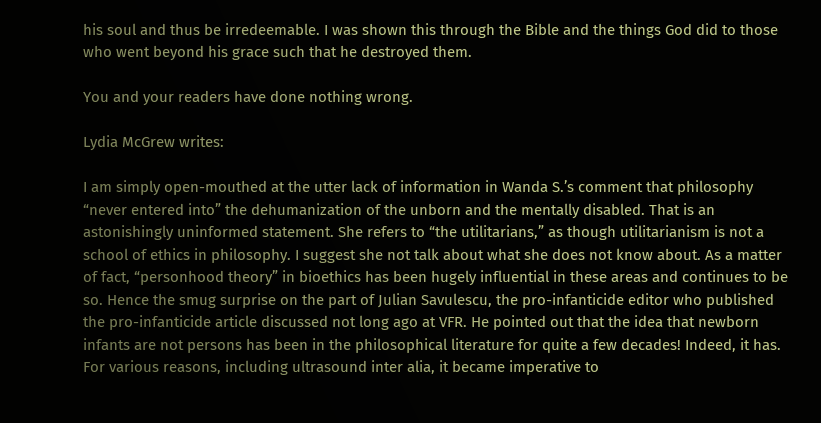his soul and thus be irredeemable. I was shown this through the Bible and the things God did to those who went beyond his grace such that he destroyed them.

You and your readers have done nothing wrong.

Lydia McGrew writes:

I am simply open-mouthed at the utter lack of information in Wanda S.’s comment that philosophy “never entered into” the dehumanization of the unborn and the mentally disabled. That is an astonishingly uninformed statement. She refers to “the utilitarians,” as though utilitarianism is not a school of ethics in philosophy. I suggest she not talk about what she does not know about. As a matter of fact, “personhood theory” in bioethics has been hugely influential in these areas and continues to be so. Hence the smug surprise on the part of Julian Savulescu, the pro-infanticide editor who published the pro-infanticide article discussed not long ago at VFR. He pointed out that the idea that newborn infants are not persons has been in the philosophical literature for quite a few decades! Indeed, it has. For various reasons, including ultrasound inter alia, it became imperative to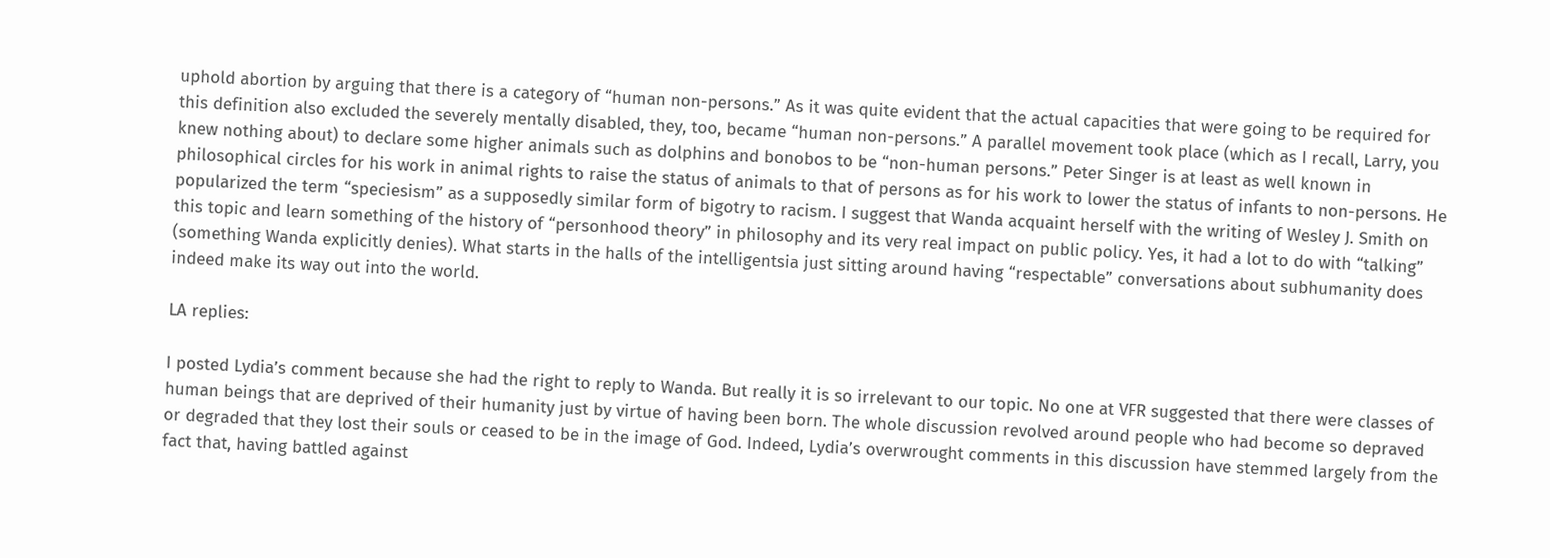uphold abortion by arguing that there is a category of “human non-persons.” As it was quite evident that the actual capacities that were going to be required for this definition also excluded the severely mentally disabled, they, too, became “human non-persons.” A parallel movement took place (which as I recall, Larry, you knew nothing about) to declare some higher animals such as dolphins and bonobos to be “non-human persons.” Peter Singer is at least as well known in philosophical circles for his work in animal rights to raise the status of animals to that of persons as for his work to lower the status of infants to non-persons. He popularized the term “speciesism” as a supposedly similar form of bigotry to racism. I suggest that Wanda acquaint herself with the writing of Wesley J. Smith on this topic and learn something of the history of “personhood theory” in philosophy and its very real impact on public policy. Yes, it had a lot to do with “talking” (something Wanda explicitly denies). What starts in the halls of the intelligentsia just sitting around having “respectable” conversations about subhumanity does indeed make its way out into the world.

LA replies:

I posted Lydia’s comment because she had the right to reply to Wanda. But really it is so irrelevant to our topic. No one at VFR suggested that there were classes of human beings that are deprived of their humanity just by virtue of having been born. The whole discussion revolved around people who had become so depraved or degraded that they lost their souls or ceased to be in the image of God. Indeed, Lydia’s overwrought comments in this discussion have stemmed largely from the fact that, having battled against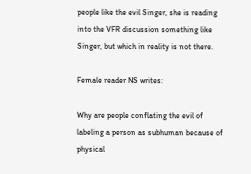people like the evil Singer, she is reading into the VFR discussion something like Singer, but which in reality is not there.

Female reader NS writes:

Why are people conflating the evil of labeling a person as subhuman because of physical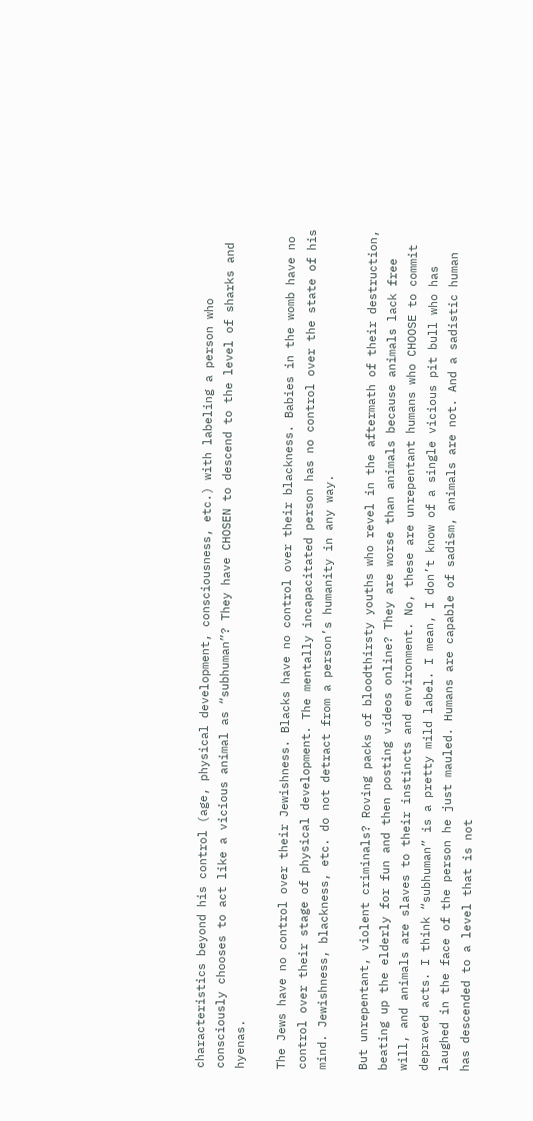characteristics beyond his control (age, physical development, consciousness, etc.) with labeling a person who consciously chooses to act like a vicious animal as “subhuman”? They have CHOSEN to descend to the level of sharks and hyenas.

The Jews have no control over their Jewishness. Blacks have no control over their blackness. Babies in the womb have no control over their stage of physical development. The mentally incapacitated person has no control over the state of his mind. Jewishness, blackness, etc. do not detract from a person’s humanity in any way.

But unrepentant, violent criminals? Roving packs of bloodthirsty youths who revel in the aftermath of their destruction, beating up the elderly for fun and then posting videos online? They are worse than animals because animals lack free will, and animals are slaves to their instincts and environment. No, these are unrepentant humans who CHOOSE to commit depraved acts. I think “subhuman” is a pretty mild label. I mean, I don’t know of a single vicious pit bull who has laughed in the face of the person he just mauled. Humans are capable of sadism, animals are not. And a sadistic human has descended to a level that is not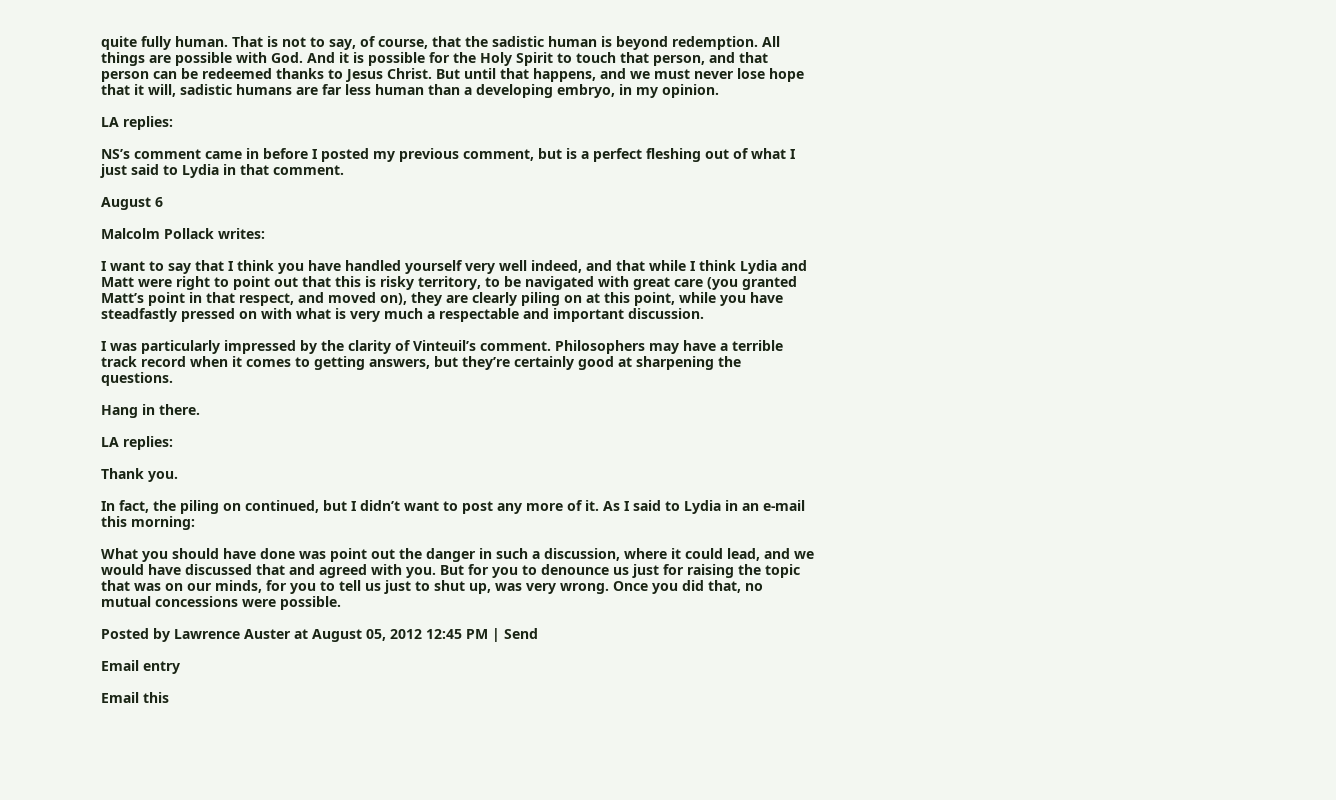quite fully human. That is not to say, of course, that the sadistic human is beyond redemption. All things are possible with God. And it is possible for the Holy Spirit to touch that person, and that person can be redeemed thanks to Jesus Christ. But until that happens, and we must never lose hope that it will, sadistic humans are far less human than a developing embryo, in my opinion.

LA replies:

NS’s comment came in before I posted my previous comment, but is a perfect fleshing out of what I just said to Lydia in that comment.

August 6

Malcolm Pollack writes:

I want to say that I think you have handled yourself very well indeed, and that while I think Lydia and Matt were right to point out that this is risky territory, to be navigated with great care (you granted Matt’s point in that respect, and moved on), they are clearly piling on at this point, while you have steadfastly pressed on with what is very much a respectable and important discussion.

I was particularly impressed by the clarity of Vinteuil’s comment. Philosophers may have a terrible track record when it comes to getting answers, but they’re certainly good at sharpening the questions.

Hang in there.

LA replies:

Thank you.

In fact, the piling on continued, but I didn’t want to post any more of it. As I said to Lydia in an e-mail this morning:

What you should have done was point out the danger in such a discussion, where it could lead, and we would have discussed that and agreed with you. But for you to denounce us just for raising the topic that was on our minds, for you to tell us just to shut up, was very wrong. Once you did that, no mutual concessions were possible.

Posted by Lawrence Auster at August 05, 2012 12:45 PM | Send

Email entry

Email this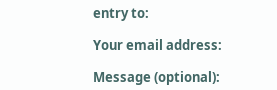entry to:

Your email address:

Message (optional):